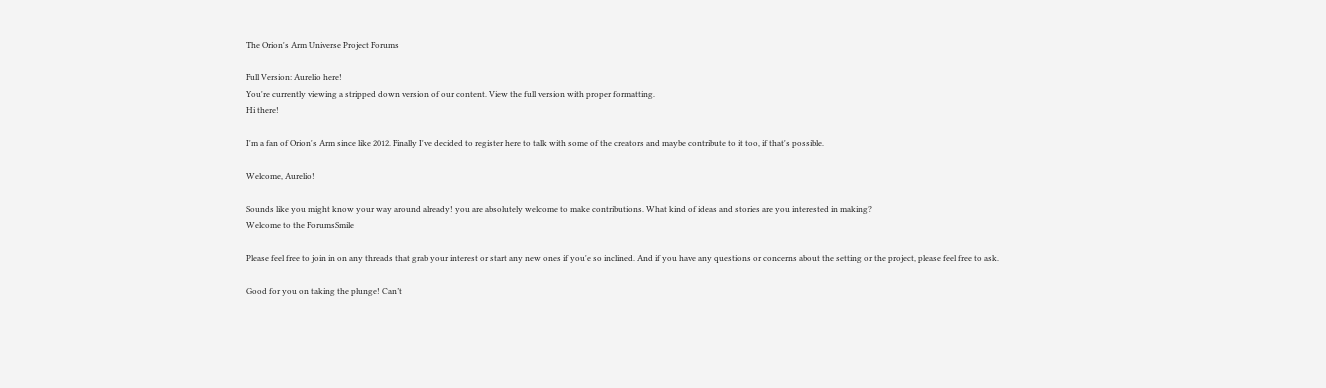The Orion's Arm Universe Project Forums

Full Version: Aurelio here!
You're currently viewing a stripped down version of our content. View the full version with proper formatting.
Hi there!

I'm a fan of Orion's Arm since like 2012. Finally I've decided to register here to talk with some of the creators and maybe contribute to it too, if that's possible.

Welcome, Aurelio!

Sounds like you might know your way around already! you are absolutely welcome to make contributions. What kind of ideas and stories are you interested in making?
Welcome to the ForumsSmile

Please feel free to join in on any threads that grab your interest or start any new ones if you'e so inclined. And if you have any questions or concerns about the setting or the project, please feel free to ask.

Good for you on taking the plunge! Can’t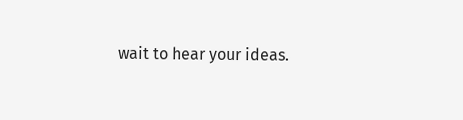wait to hear your ideas.